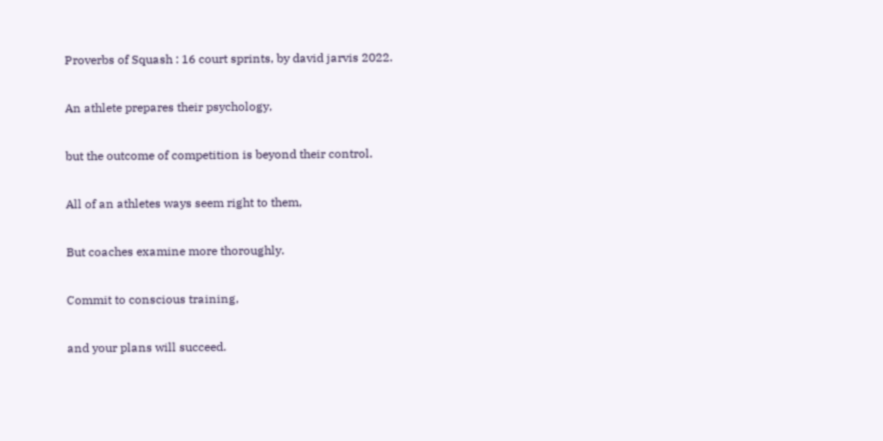Proverbs of Squash : 16 court sprints, by david jarvis 2022.

An athlete prepares their psychology,

but the outcome of competition is beyond their control.

All of an athletes ways seem right to them,

But coaches examine more thoroughly.

Commit to conscious training,

and your plans will succeed.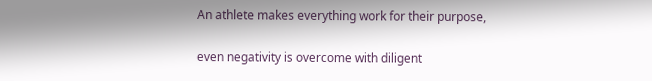An athlete makes everything work for their purpose,

even negativity is overcome with diligent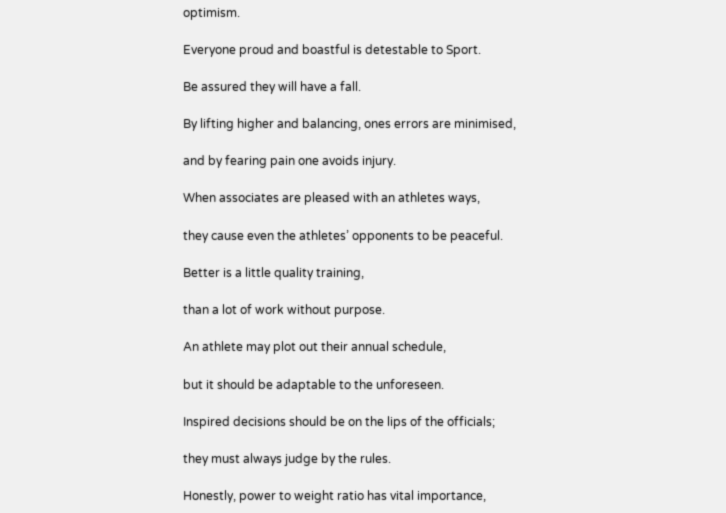optimism.

Everyone proud and boastful is detestable to Sport.

Be assured they will have a fall.

By lifting higher and balancing, ones errors are minimised,

and by fearing pain one avoids injury.

When associates are pleased with an athletes ways,

they cause even the athletes’ opponents to be peaceful.

Better is a little quality training,

than a lot of work without purpose.

An athlete may plot out their annual schedule,

but it should be adaptable to the unforeseen.

Inspired decisions should be on the lips of the officials;

they must always judge by the rules.

Honestly, power to weight ratio has vital importance,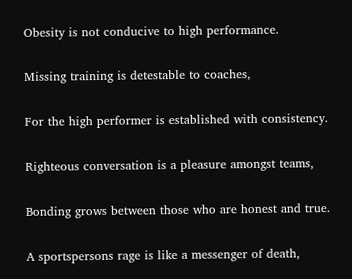Obesity is not conducive to high performance.

Missing training is detestable to coaches,

For the high performer is established with consistency.

Righteous conversation is a pleasure amongst teams,

Bonding grows between those who are honest and true.

A sportspersons rage is like a messenger of death,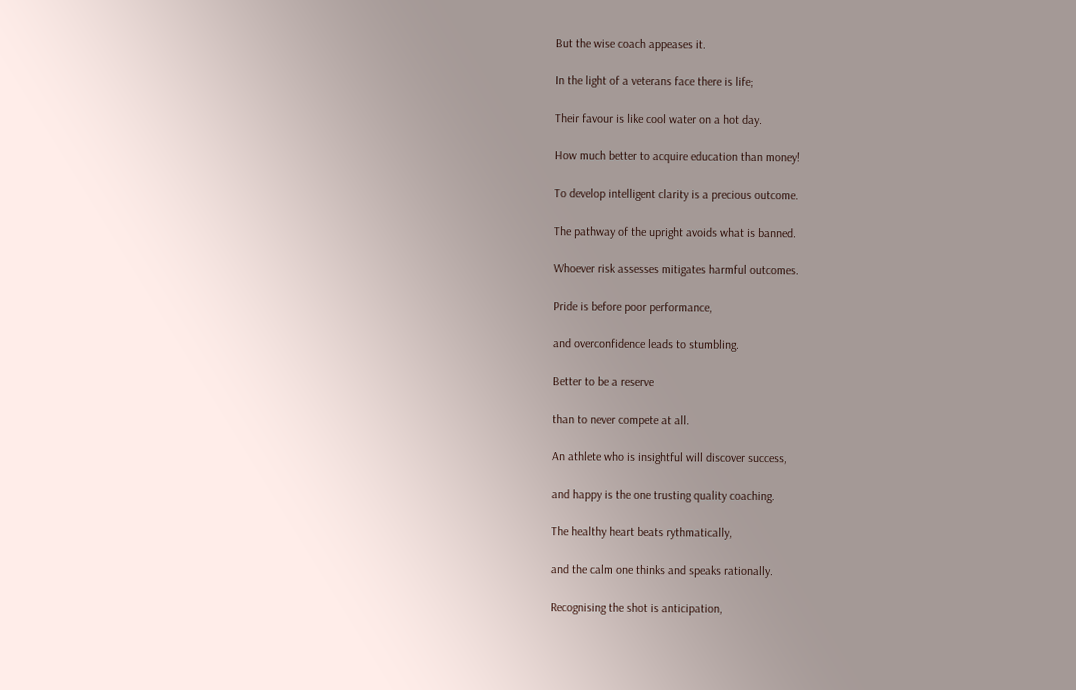But the wise coach appeases it.

In the light of a veterans face there is life;

Their favour is like cool water on a hot day.

How much better to acquire education than money!

To develop intelligent clarity is a precious outcome.

The pathway of the upright avoids what is banned.

Whoever risk assesses mitigates harmful outcomes.

Pride is before poor performance,

and overconfidence leads to stumbling.

Better to be a reserve

than to never compete at all.

An athlete who is insightful will discover success,

and happy is the one trusting quality coaching.

The healthy heart beats rythmatically,

and the calm one thinks and speaks rationally.

Recognising the shot is anticipation,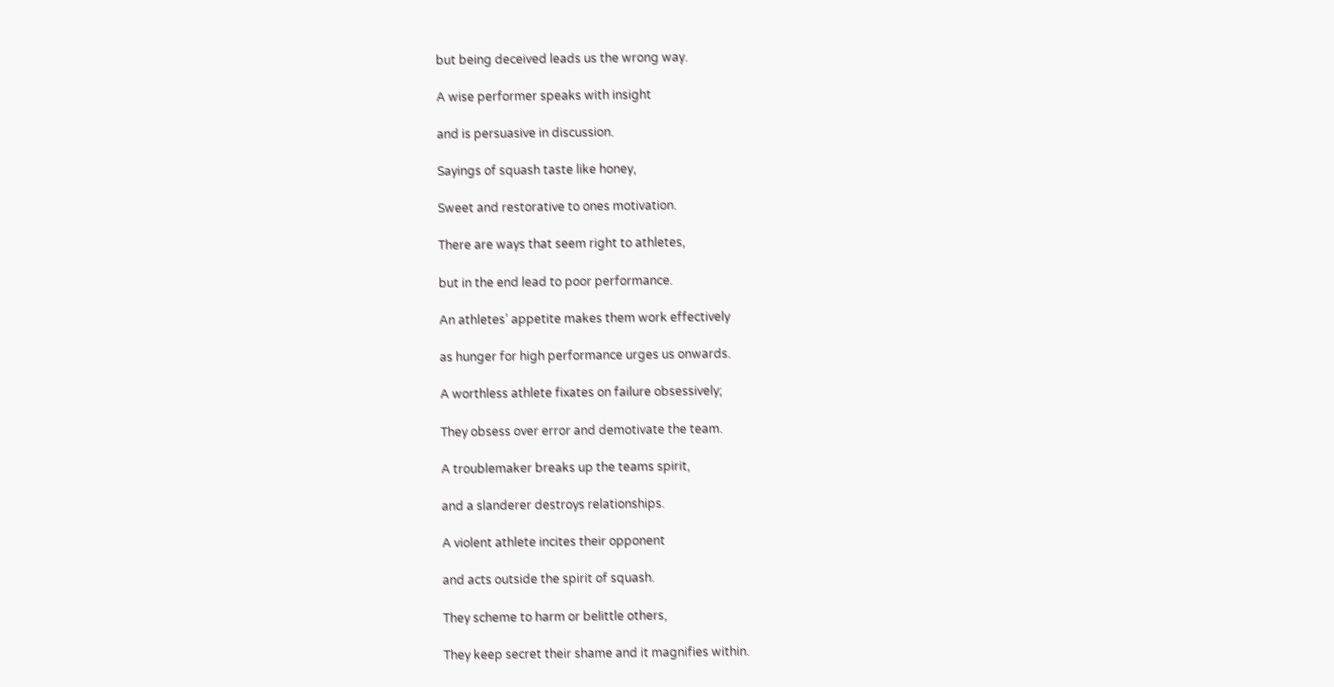but being deceived leads us the wrong way.

A wise performer speaks with insight

and is persuasive in discussion.

Sayings of squash taste like honey,

Sweet and restorative to ones motivation.

There are ways that seem right to athletes,

but in the end lead to poor performance.

An athletes’ appetite makes them work effectively

as hunger for high performance urges us onwards.

A worthless athlete fixates on failure obsessively;

They obsess over error and demotivate the team.

A troublemaker breaks up the teams spirit,

and a slanderer destroys relationships.

A violent athlete incites their opponent

and acts outside the spirit of squash.

They scheme to harm or belittle others,

They keep secret their shame and it magnifies within.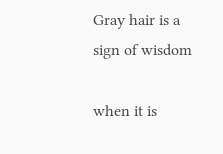Gray hair is a sign of wisdom

when it is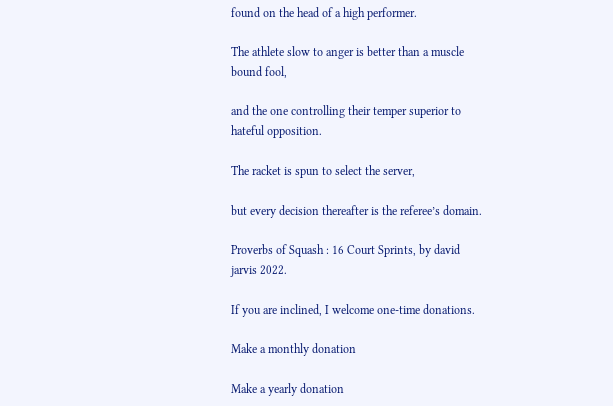found on the head of a high performer.

The athlete slow to anger is better than a muscle bound fool,

and the one controlling their temper superior to hateful opposition.

The racket is spun to select the server,

but every decision thereafter is the referee’s domain.

Proverbs of Squash : 16 Court Sprints, by david jarvis 2022.

If you are inclined, I welcome one-time donations.

Make a monthly donation

Make a yearly donation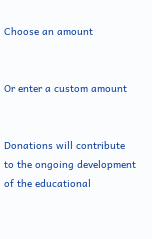Choose an amount


Or enter a custom amount


Donations will contribute to the ongoing development of the educational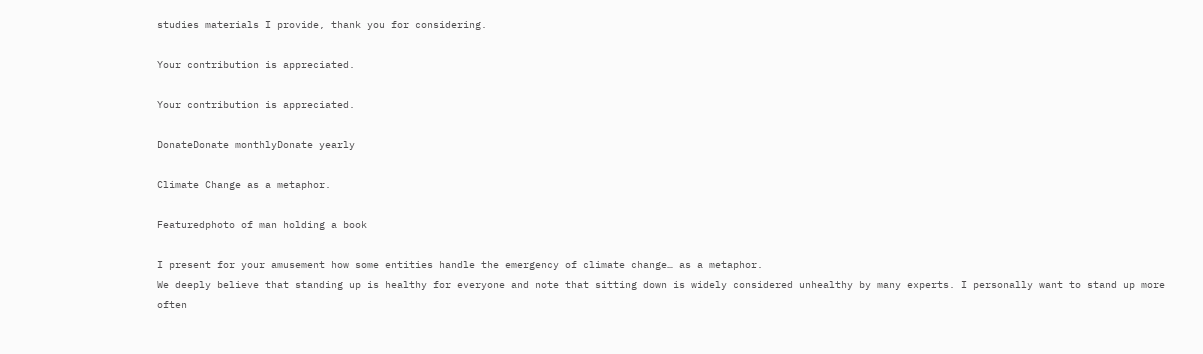studies materials I provide, thank you for considering.

Your contribution is appreciated.

Your contribution is appreciated.

DonateDonate monthlyDonate yearly

Climate Change as a metaphor.

Featuredphoto of man holding a book

I present for your amusement how some entities handle the emergency of climate change… as a metaphor.
We deeply believe that standing up is healthy for everyone and note that sitting down is widely considered unhealthy by many experts. I personally want to stand up more often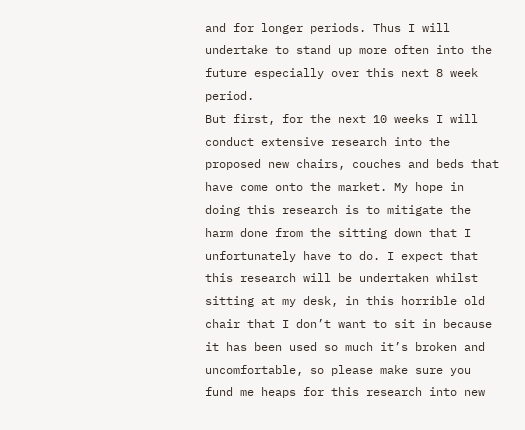and for longer periods. Thus I will undertake to stand up more often into the future especially over this next 8 week period.
But first, for the next 10 weeks I will conduct extensive research into the proposed new chairs, couches and beds that have come onto the market. My hope in doing this research is to mitigate the harm done from the sitting down that I unfortunately have to do. I expect that this research will be undertaken whilst sitting at my desk, in this horrible old chair that I don’t want to sit in because it has been used so much it’s broken and uncomfortable, so please make sure you fund me heaps for this research into new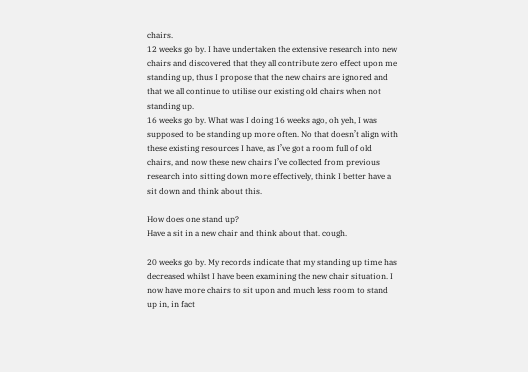chairs.
12 weeks go by. I have undertaken the extensive research into new chairs and discovered that they all contribute zero effect upon me standing up, thus I propose that the new chairs are ignored and that we all continue to utilise our existing old chairs when not standing up.
16 weeks go by. What was I doing 16 weeks ago, oh yeh, I was supposed to be standing up more often. No that doesn’t align with these existing resources I have, as I’ve got a room full of old chairs, and now these new chairs I’ve collected from previous research into sitting down more effectively, think I better have a sit down and think about this.

How does one stand up?
Have a sit in a new chair and think about that. cough.

20 weeks go by. My records indicate that my standing up time has decreased whilst I have been examining the new chair situation. I now have more chairs to sit upon and much less room to stand up in, in fact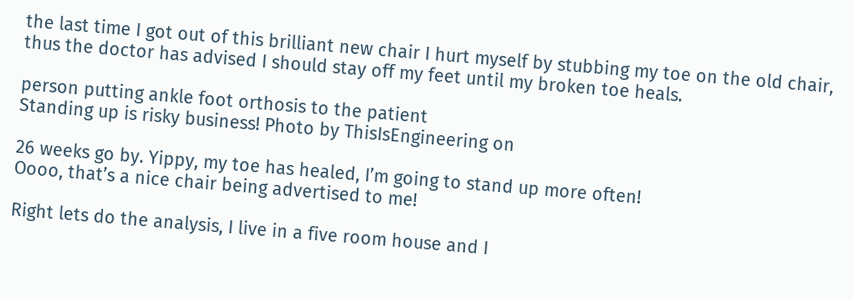the last time I got out of this brilliant new chair I hurt myself by stubbing my toe on the old chair, thus the doctor has advised I should stay off my feet until my broken toe heals.

person putting ankle foot orthosis to the patient
Standing up is risky business! Photo by ThisIsEngineering on

26 weeks go by. Yippy, my toe has healed, I’m going to stand up more often!
Oooo, that’s a nice chair being advertised to me!

Right lets do the analysis, I live in a five room house and I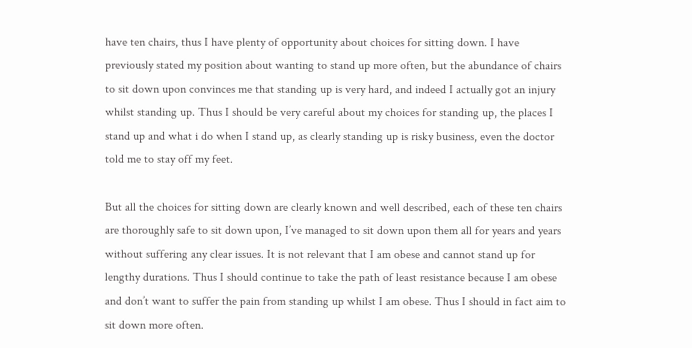have ten chairs, thus I have plenty of opportunity about choices for sitting down. I have previously stated my position about wanting to stand up more often, but the abundance of chairs to sit down upon convinces me that standing up is very hard, and indeed I actually got an injury whilst standing up. Thus I should be very careful about my choices for standing up, the places I stand up and what i do when I stand up, as clearly standing up is risky business, even the doctor told me to stay off my feet.

But all the choices for sitting down are clearly known and well described, each of these ten chairs are thoroughly safe to sit down upon, I’ve managed to sit down upon them all for years and years without suffering any clear issues. It is not relevant that I am obese and cannot stand up for lengthy durations. Thus I should continue to take the path of least resistance because I am obese and don’t want to suffer the pain from standing up whilst I am obese. Thus I should in fact aim to sit down more often.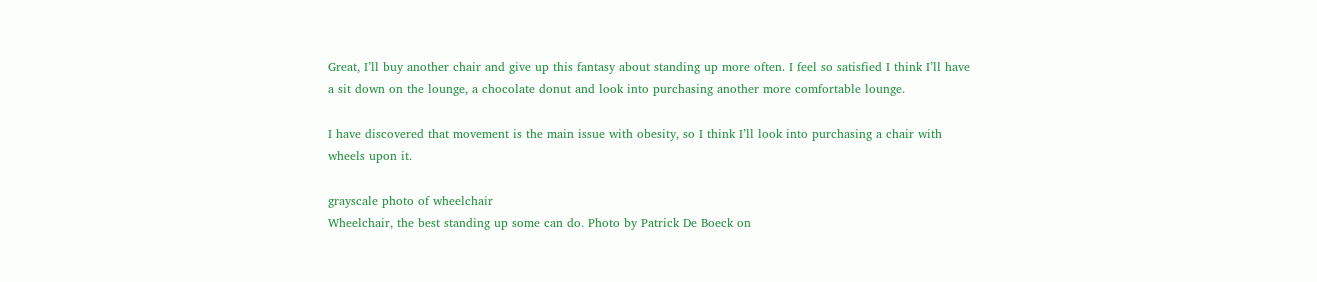Great, I’ll buy another chair and give up this fantasy about standing up more often. I feel so satisfied I think I’ll have a sit down on the lounge, a chocolate donut and look into purchasing another more comfortable lounge.

I have discovered that movement is the main issue with obesity, so I think I’ll look into purchasing a chair with wheels upon it.

grayscale photo of wheelchair
Wheelchair, the best standing up some can do. Photo by Patrick De Boeck on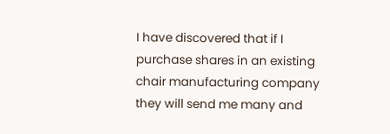I have discovered that if I purchase shares in an existing chair manufacturing company they will send me many and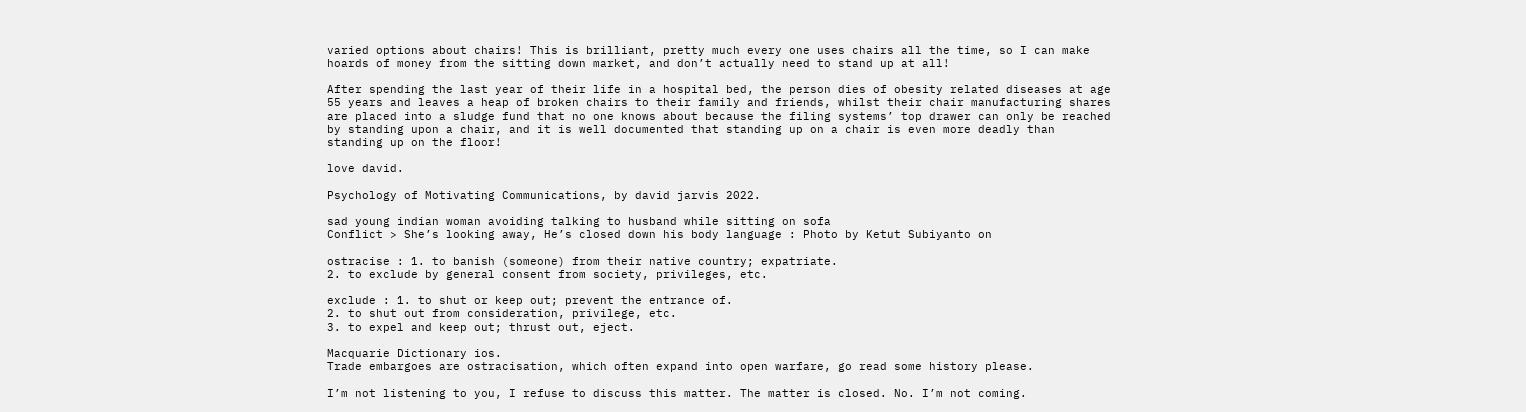varied options about chairs! This is brilliant, pretty much every one uses chairs all the time, so I can make hoards of money from the sitting down market, and don’t actually need to stand up at all!

After spending the last year of their life in a hospital bed, the person dies of obesity related diseases at age 55 years and leaves a heap of broken chairs to their family and friends, whilst their chair manufacturing shares are placed into a sludge fund that no one knows about because the filing systems’ top drawer can only be reached by standing upon a chair, and it is well documented that standing up on a chair is even more deadly than standing up on the floor!

love david.

Psychology of Motivating Communications, by david jarvis 2022.

sad young indian woman avoiding talking to husband while sitting on sofa
Conflict > She’s looking away, He’s closed down his body language : Photo by Ketut Subiyanto on

ostracise : 1. to banish (someone) from their native country; expatriate.
2. to exclude by general consent from society, privileges, etc.

exclude : 1. to shut or keep out; prevent the entrance of.
2. to shut out from consideration, privilege, etc.
3. to expel and keep out; thrust out, eject.

Macquarie Dictionary ios.
Trade embargoes are ostracisation, which often expand into open warfare, go read some history please.

I’m not listening to you, I refuse to discuss this matter. The matter is closed. No. I’m not coming.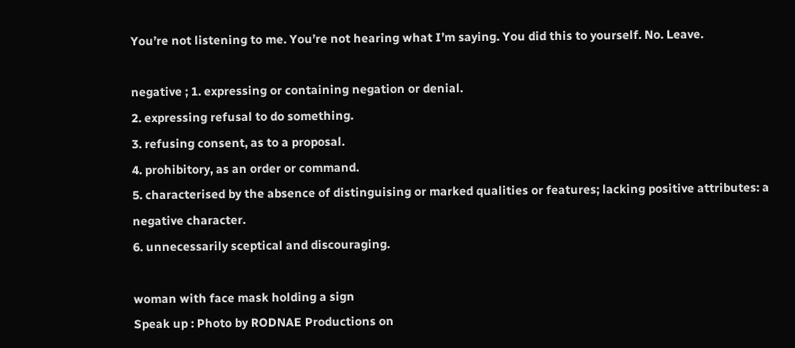You’re not listening to me. You’re not hearing what I’m saying. You did this to yourself. No. Leave.

negative ; 1. expressing or containing negation or denial.
2. expressing refusal to do something.
3. refusing consent, as to a proposal.
4. prohibitory, as an order or command.
5. characterised by the absence of distinguising or marked qualities or features; lacking positive attributes: a negative character.
6. unnecessarily sceptical and discouraging.

woman with face mask holding a sign
Speak up : Photo by RODNAE Productions on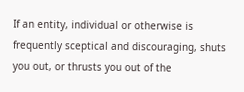If an entity, individual or otherwise is frequently sceptical and discouraging, shuts you out, or thrusts you out of the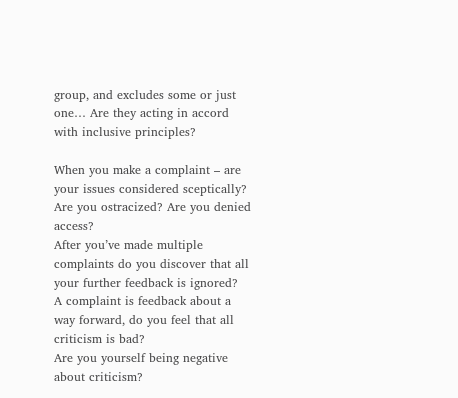group, and excludes some or just one… Are they acting in accord with inclusive principles?

When you make a complaint – are your issues considered sceptically? Are you ostracized? Are you denied access?
After you’ve made multiple complaints do you discover that all your further feedback is ignored?
A complaint is feedback about a way forward, do you feel that all criticism is bad?
Are you yourself being negative about criticism?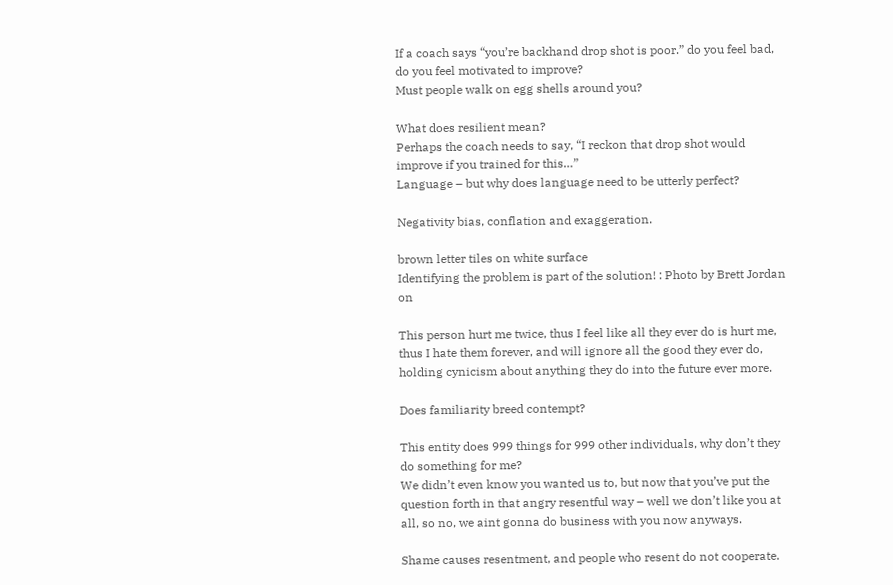If a coach says “you’re backhand drop shot is poor.” do you feel bad, do you feel motivated to improve?
Must people walk on egg shells around you?

What does resilient mean?
Perhaps the coach needs to say, “I reckon that drop shot would improve if you trained for this…”
Language – but why does language need to be utterly perfect?

Negativity bias, conflation and exaggeration.

brown letter tiles on white surface
Identifying the problem is part of the solution! : Photo by Brett Jordan on

This person hurt me twice, thus I feel like all they ever do is hurt me, thus I hate them forever, and will ignore all the good they ever do, holding cynicism about anything they do into the future ever more.

Does familiarity breed contempt?

This entity does 999 things for 999 other individuals, why don’t they do something for me?
We didn’t even know you wanted us to, but now that you’ve put the question forth in that angry resentful way – well we don’t like you at all, so no, we aint gonna do business with you now anyways.

Shame causes resentment, and people who resent do not cooperate.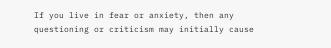If you live in fear or anxiety, then any questioning or criticism may initially cause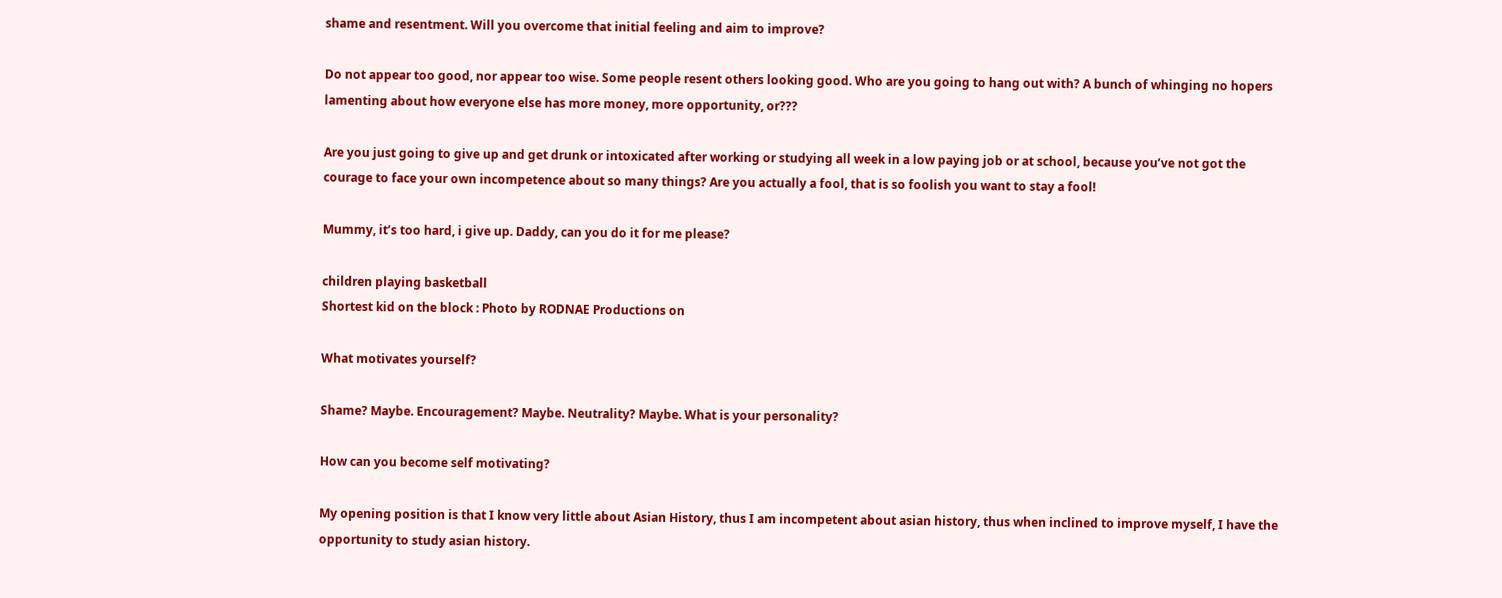shame and resentment. Will you overcome that initial feeling and aim to improve?

Do not appear too good, nor appear too wise. Some people resent others looking good. Who are you going to hang out with? A bunch of whinging no hopers lamenting about how everyone else has more money, more opportunity, or???

Are you just going to give up and get drunk or intoxicated after working or studying all week in a low paying job or at school, because you’ve not got the courage to face your own incompetence about so many things? Are you actually a fool, that is so foolish you want to stay a fool!

Mummy, it’s too hard, i give up. Daddy, can you do it for me please?

children playing basketball
Shortest kid on the block : Photo by RODNAE Productions on

What motivates yourself?

Shame? Maybe. Encouragement? Maybe. Neutrality? Maybe. What is your personality?

How can you become self motivating?

My opening position is that I know very little about Asian History, thus I am incompetent about asian history, thus when inclined to improve myself, I have the opportunity to study asian history.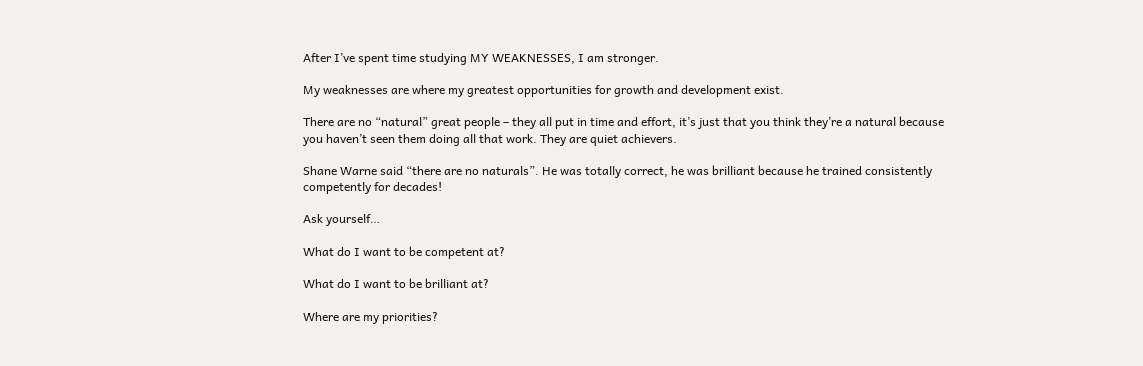After I’ve spent time studying MY WEAKNESSES, I am stronger.

My weaknesses are where my greatest opportunities for growth and development exist.

There are no “natural” great people – they all put in time and effort, it’s just that you think they’re a natural because you haven’t seen them doing all that work. They are quiet achievers.

Shane Warne said “there are no naturals”. He was totally correct, he was brilliant because he trained consistently competently for decades!

Ask yourself…

What do I want to be competent at?

What do I want to be brilliant at?

Where are my priorities?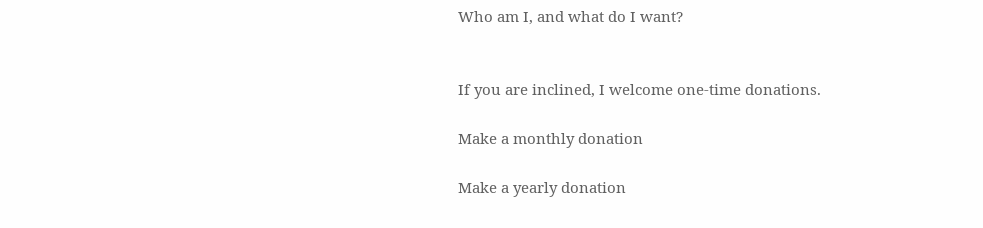Who am I, and what do I want?


If you are inclined, I welcome one-time donations.

Make a monthly donation

Make a yearly donation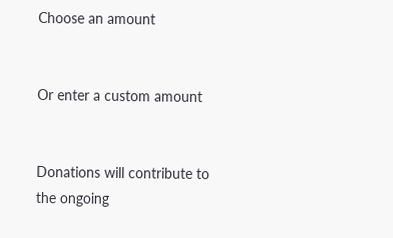Choose an amount


Or enter a custom amount


Donations will contribute to the ongoing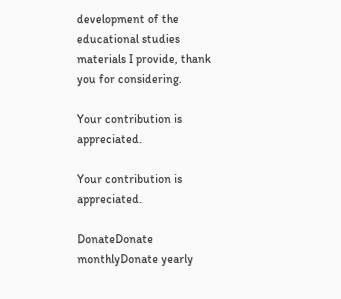development of the educational studies materials I provide, thank you for considering.

Your contribution is appreciated.

Your contribution is appreciated.

DonateDonate monthlyDonate yearly